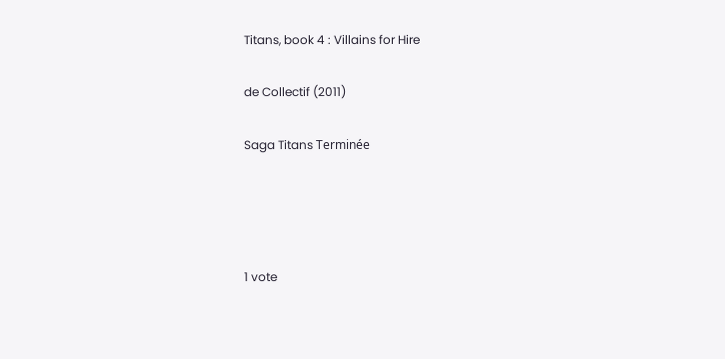Titans, book 4 : Villains for Hire

de Collectif (2011)

Saga Titans Terminée




1 vote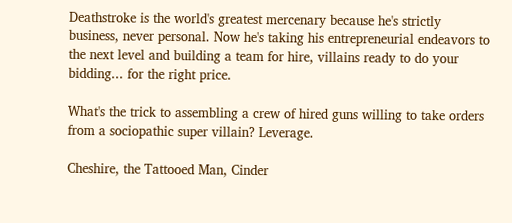Deathstroke is the world's greatest mercenary because he's strictly business, never personal. Now he's taking his entrepreneurial endeavors to the next level and building a team for hire, villains ready to do your bidding... for the right price.

What's the trick to assembling a crew of hired guns willing to take orders from a sociopathic super villain? Leverage.

Cheshire, the Tattooed Man, Cinder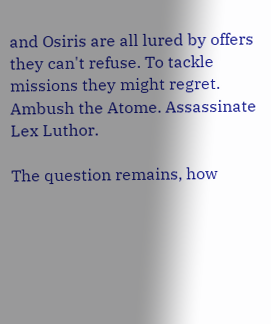and Osiris are all lured by offers they can't refuse. To tackle missions they might regret. Ambush the Atome. Assassinate Lex Luthor.

The question remains, how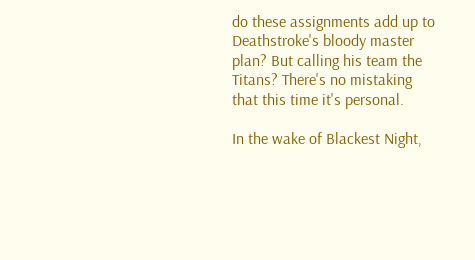do these assignments add up to Deathstroke's bloody master plan? But calling his team the Titans? There's no mistaking that this time it's personal.

In the wake of Blackest Night,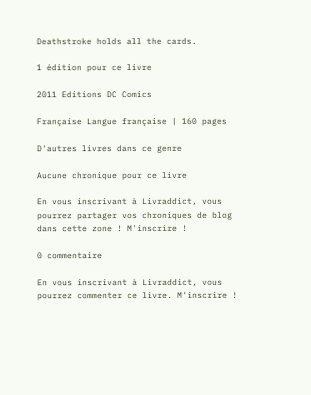Deathstroke holds all the cards.

1 édition pour ce livre

2011 Editions DC Comics

Française Langue française | 160 pages

D'autres livres dans ce genre

Aucune chronique pour ce livre

En vous inscrivant à Livraddict, vous pourrez partager vos chroniques de blog dans cette zone ! M'inscrire !

0 commentaire

En vous inscrivant à Livraddict, vous pourrez commenter ce livre. M'inscrire !